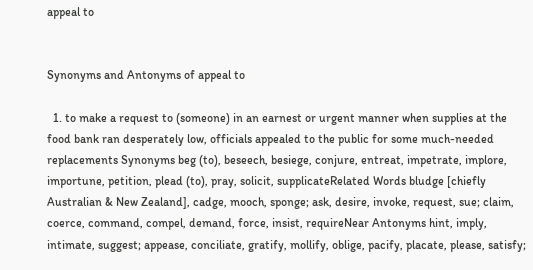appeal to


Synonyms and Antonyms of appeal to

  1. to make a request to (someone) in an earnest or urgent manner when supplies at the food bank ran desperately low, officials appealed to the public for some much-needed replacements Synonyms beg (to), beseech, besiege, conjure, entreat, impetrate, implore, importune, petition, plead (to), pray, solicit, supplicateRelated Words bludge [chiefly Australian & New Zealand], cadge, mooch, sponge; ask, desire, invoke, request, sue; claim, coerce, command, compel, demand, force, insist, requireNear Antonyms hint, imply, intimate, suggest; appease, conciliate, gratify, mollify, oblige, pacify, placate, please, satisfy;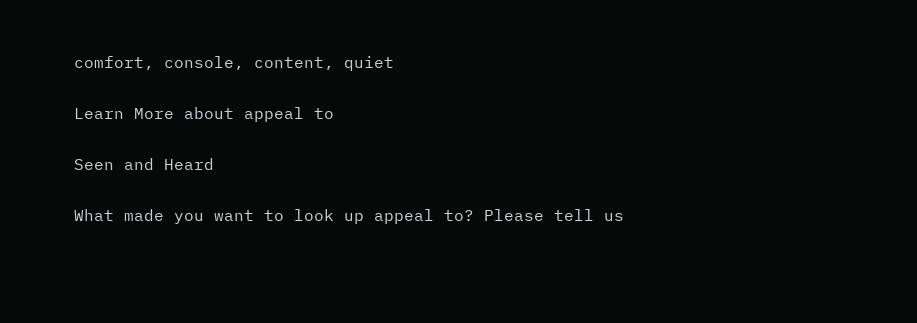comfort, console, content, quiet

Learn More about appeal to

Seen and Heard

What made you want to look up appeal to? Please tell us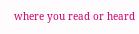where you read or heard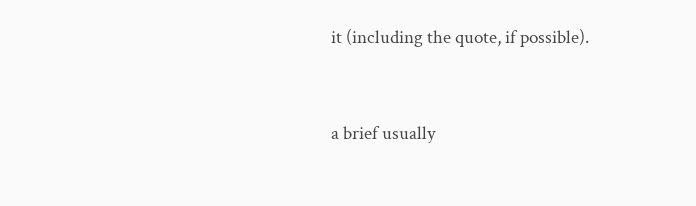it (including the quote, if possible).


a brief usually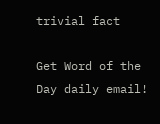trivial fact

Get Word of the Day daily email!